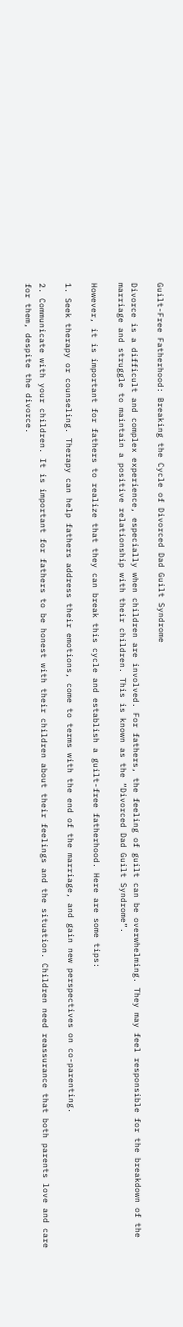Guilt-Free Fatherhood: Breaking the Cycle of Divorced Dad Guilt Syndrome

Divorce is a difficult and complex experience, especially when children are involved. For fathers, the feeling of guilt can be overwhelming. They may feel responsible for the breakdown of the marriage and struggle to maintain a positive relationship with their children. This is known as the “Divorced Dad Guilt Syndrome”.

However, it is important for fathers to realize that they can break this cycle and establish a guilt-free fatherhood. Here are some tips:

1. Seek therapy or counseling. Therapy can help fathers address their emotions, come to terms with the end of the marriage, and gain new perspectives on co-parenting.

2. Communicate with your children. It is important for fathers to be honest with their children about their feelings and the situation. Children need reassurance that both parents love and care for them, despite the divorce.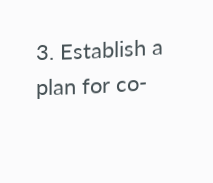3. Establish a plan for co-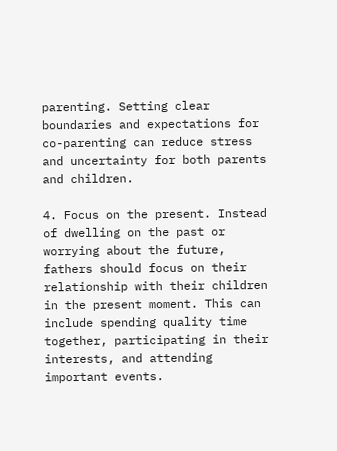parenting. Setting clear boundaries and expectations for co-parenting can reduce stress and uncertainty for both parents and children.

4. Focus on the present. Instead of dwelling on the past or worrying about the future, fathers should focus on their relationship with their children in the present moment. This can include spending quality time together, participating in their interests, and attending important events.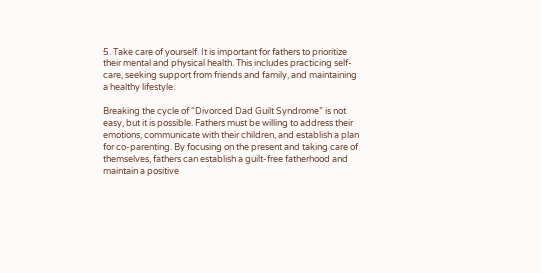5. Take care of yourself. It is important for fathers to prioritize their mental and physical health. This includes practicing self-care, seeking support from friends and family, and maintaining a healthy lifestyle.

Breaking the cycle of “Divorced Dad Guilt Syndrome” is not easy, but it is possible. Fathers must be willing to address their emotions, communicate with their children, and establish a plan for co-parenting. By focusing on the present and taking care of themselves, fathers can establish a guilt-free fatherhood and maintain a positive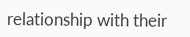relationship with their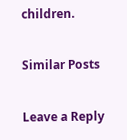children.

Similar Posts

Leave a Reply